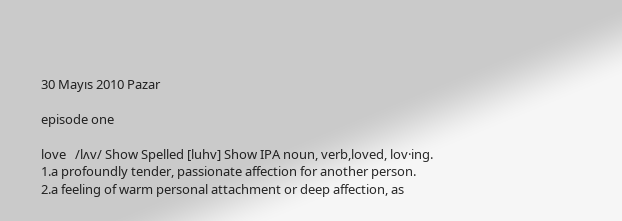30 Mayıs 2010 Pazar

episode one

love   /lʌv/ Show Spelled [luhv] Show IPA noun, verb,loved, lov·ing.
1.a profoundly tender, passionate affection for another person.
2.a feeling of warm personal attachment or deep affection, as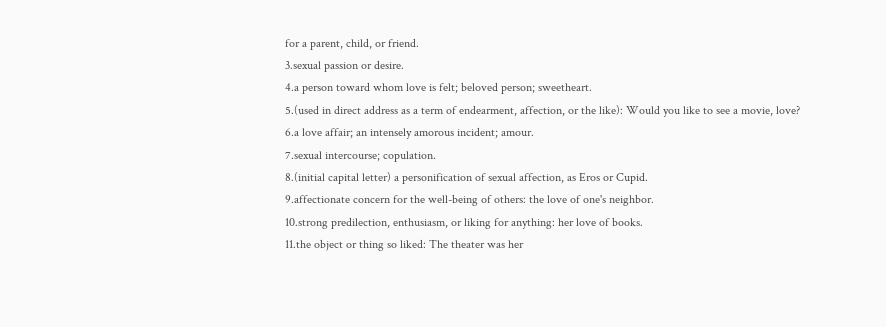for a parent, child, or friend.
3.sexual passion or desire.
4.a person toward whom love is felt; beloved person; sweetheart.
5.(used in direct address as a term of endearment, affection, or the like): Would you like to see a movie, love?
6.a love affair; an intensely amorous incident; amour.
7.sexual intercourse; copulation.
8.(initial capital letter) a personification of sexual affection, as Eros or Cupid.
9.affectionate concern for the well-being of others: the love of one's neighbor.
10.strong predilection, enthusiasm, or liking for anything: her love of books.
11.the object or thing so liked: The theater was her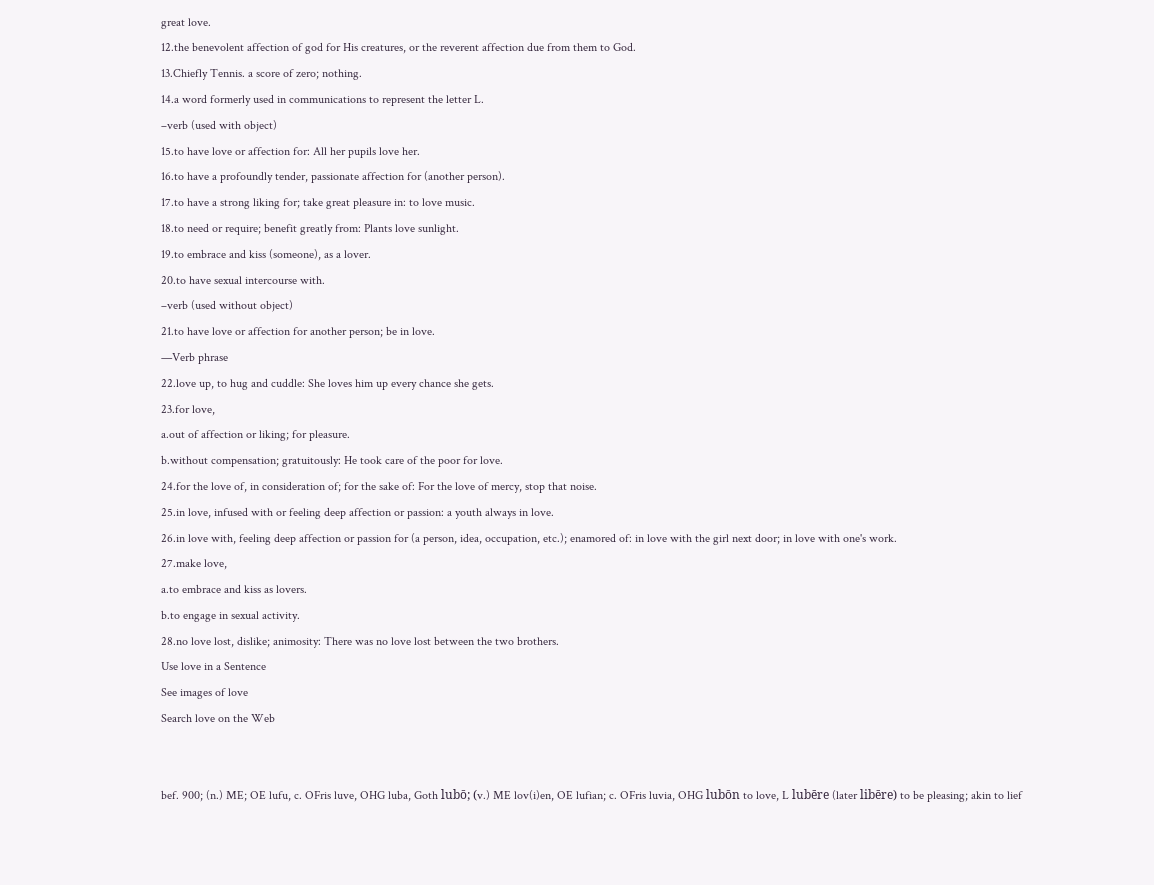great love.
12.the benevolent affection of god for His creatures, or the reverent affection due from them to God.
13.Chiefly Tennis. a score of zero; nothing.
14.a word formerly used in communications to represent the letter L.
–verb (used with object)
15.to have love or affection for: All her pupils love her.
16.to have a profoundly tender, passionate affection for (another person).
17.to have a strong liking for; take great pleasure in: to love music.
18.to need or require; benefit greatly from: Plants love sunlight.
19.to embrace and kiss (someone), as a lover.
20.to have sexual intercourse with.
–verb (used without object)
21.to have love or affection for another person; be in love.
—Verb phrase
22.love up, to hug and cuddle: She loves him up every chance she gets.
23.for love,
a.out of affection or liking; for pleasure.
b.without compensation; gratuitously: He took care of the poor for love.
24.for the love of, in consideration of; for the sake of: For the love of mercy, stop that noise.
25.in love, infused with or feeling deep affection or passion: a youth always in love.
26.in love with, feeling deep affection or passion for (a person, idea, occupation, etc.); enamored of: in love with the girl next door; in love with one's work.
27.make love,
a.to embrace and kiss as lovers.
b.to engage in sexual activity.
28.no love lost, dislike; animosity: There was no love lost between the two brothers.
Use love in a Sentence
See images of love
Search love on the Web


bef. 900; (n.) ME; OE lufu, c. OFris luve, OHG luba, Goth lubō; (v.) ME lov(i)en, OE lufian; c. OFris luvia, OHG lubōn to love, L lubēre (later libēre) to be pleasing; akin to lief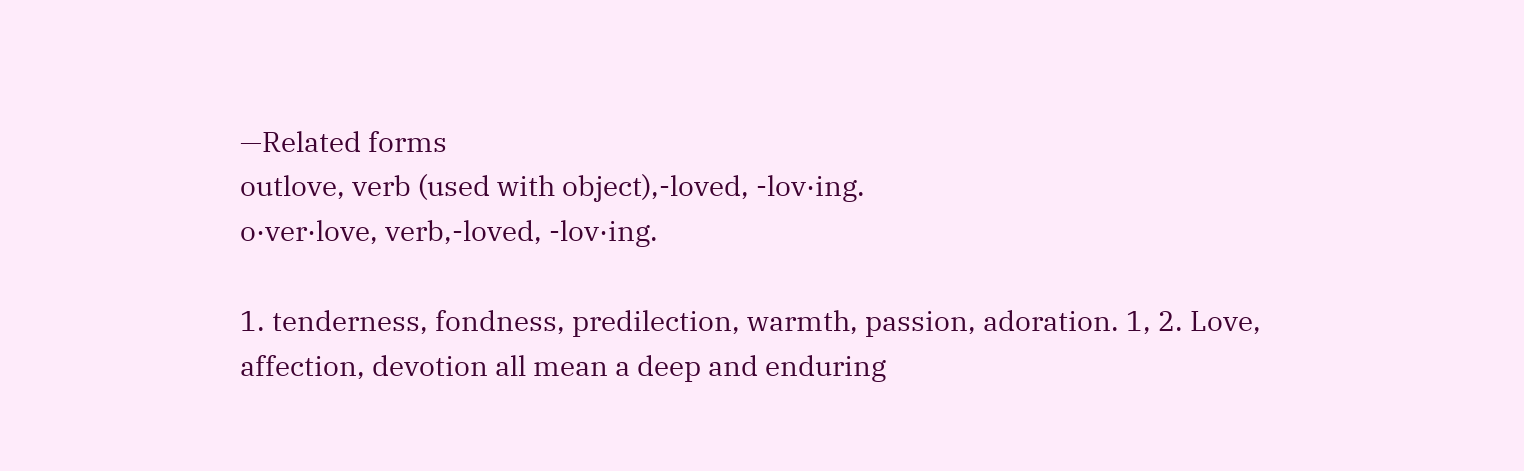—Related forms
outlove, verb (used with object),-loved, -lov·ing.
o·ver·love, verb,-loved, -lov·ing.

1. tenderness, fondness, predilection, warmth, passion, adoration. 1, 2. Love, affection, devotion all mean a deep and enduring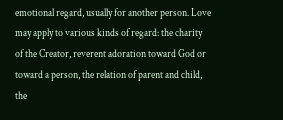emotional regard, usually for another person. Love may apply to various kinds of regard: the charity of the Creator, reverent adoration toward God or toward a person, the relation of parent and child, the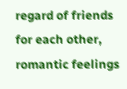regard of friends for each other, romantic feelings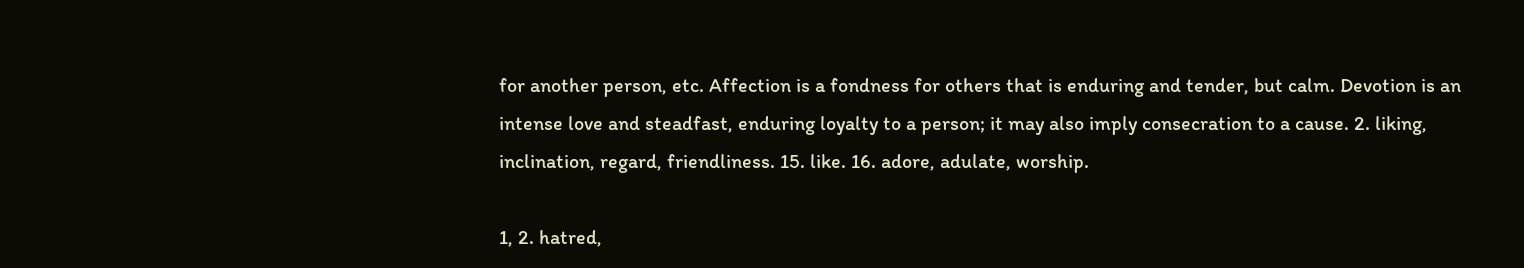for another person, etc. Affection is a fondness for others that is enduring and tender, but calm. Devotion is an intense love and steadfast, enduring loyalty to a person; it may also imply consecration to a cause. 2. liking, inclination, regard, friendliness. 15. like. 16. adore, adulate, worship.

1, 2. hatred,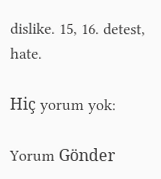dislike. 15, 16. detest, hate.

Hiç yorum yok:

Yorum Gönder